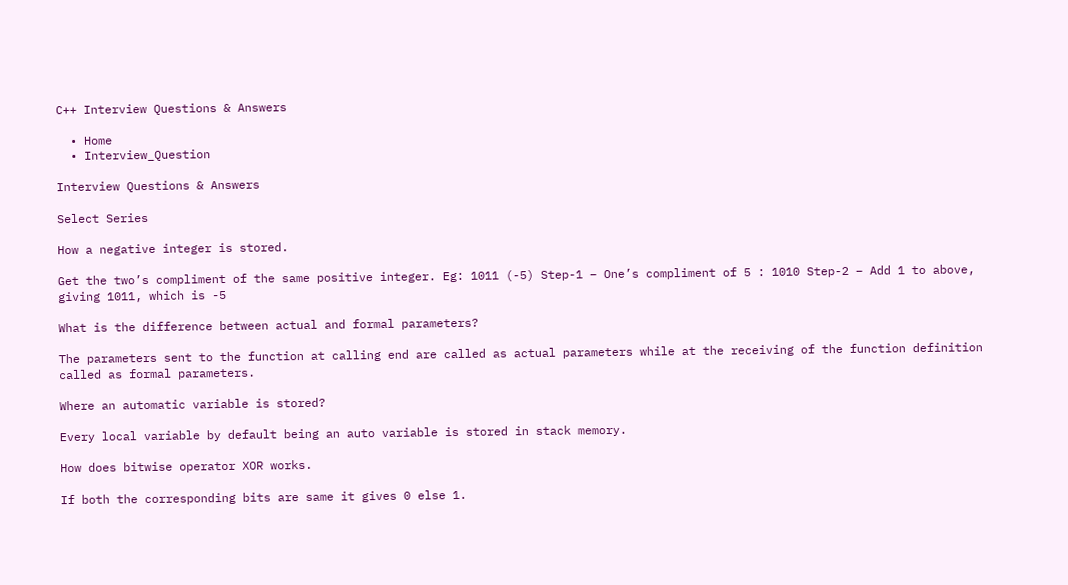C++ Interview Questions & Answers

  • Home
  • Interview_Question

Interview Questions & Answers

Select Series

How a negative integer is stored.

Get the two’s compliment of the same positive integer. Eg: 1011 (-5) Step-1 − One’s compliment of 5 : 1010 Step-2 − Add 1 to above, giving 1011, which is -5

What is the difference between actual and formal parameters?

The parameters sent to the function at calling end are called as actual parameters while at the receiving of the function definition called as formal parameters.

Where an automatic variable is stored?

Every local variable by default being an auto variable is stored in stack memory.

How does bitwise operator XOR works.

If both the corresponding bits are same it gives 0 else 1.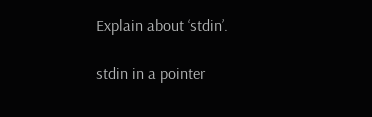Explain about ‘stdin’.

stdin in a pointer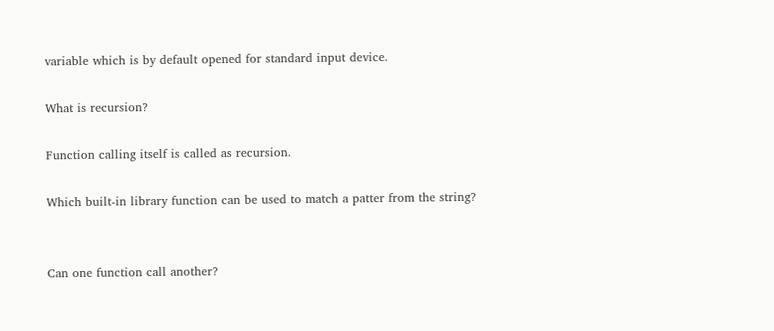variable which is by default opened for standard input device.

What is recursion?

Function calling itself is called as recursion.

Which built-in library function can be used to match a patter from the string?


Can one function call another?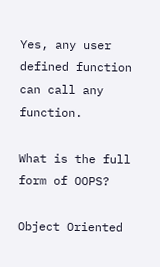Yes, any user defined function can call any function.

What is the full form of OOPS?

Object Oriented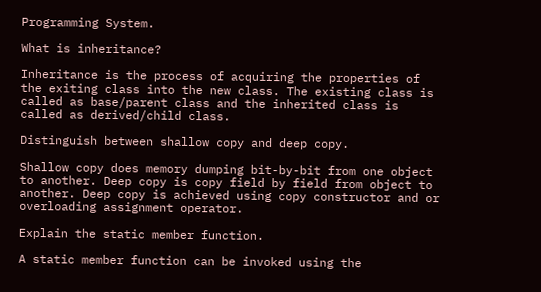Programming System.

What is inheritance?

Inheritance is the process of acquiring the properties of the exiting class into the new class. The existing class is called as base/parent class and the inherited class is called as derived/child class.

Distinguish between shallow copy and deep copy.

Shallow copy does memory dumping bit-by-bit from one object to another. Deep copy is copy field by field from object to another. Deep copy is achieved using copy constructor and or overloading assignment operator.

Explain the static member function.

A static member function can be invoked using the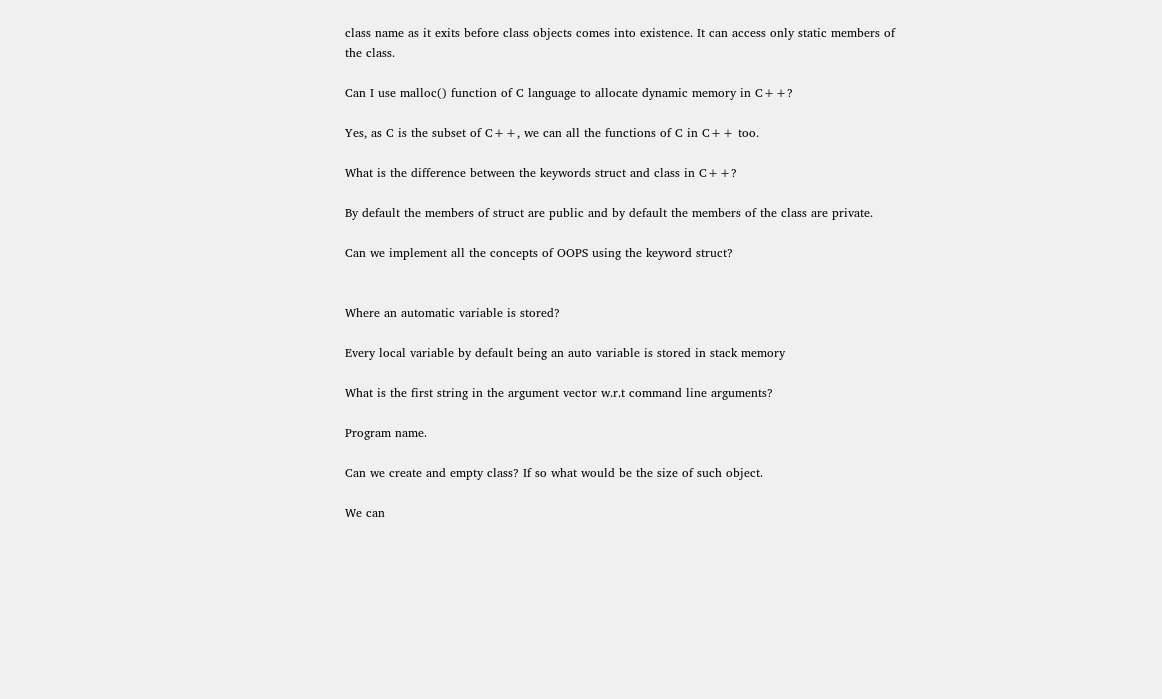class name as it exits before class objects comes into existence. It can access only static members of the class.

Can I use malloc() function of C language to allocate dynamic memory in C++?

Yes, as C is the subset of C++, we can all the functions of C in C++ too.

What is the difference between the keywords struct and class in C++?

By default the members of struct are public and by default the members of the class are private.

Can we implement all the concepts of OOPS using the keyword struct?


Where an automatic variable is stored?

Every local variable by default being an auto variable is stored in stack memory

What is the first string in the argument vector w.r.t command line arguments?

Program name.

Can we create and empty class? If so what would be the size of such object.

We can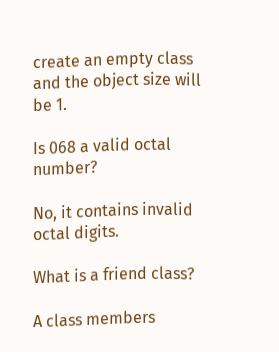create an empty class and the object size will be 1.

Is 068 a valid octal number?

No, it contains invalid octal digits.

What is a friend class?

A class members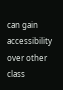can gain accessibility over other class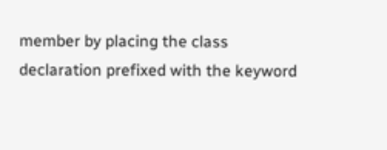member by placing the class declaration prefixed with the keyword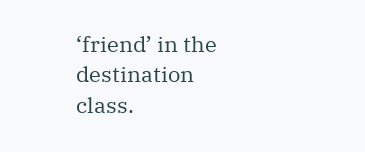‘friend’ in the destination class.